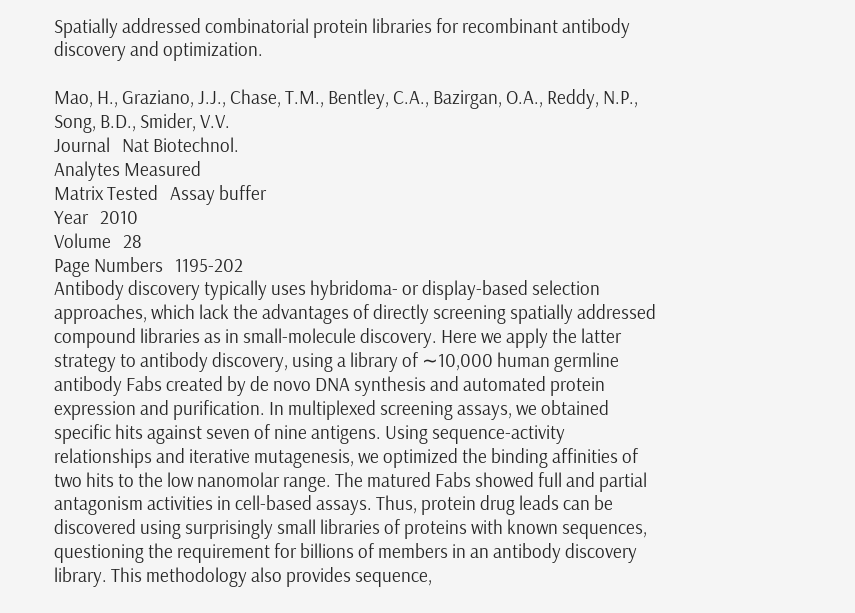Spatially addressed combinatorial protein libraries for recombinant antibody discovery and optimization.

Mao, H., Graziano, J.J., Chase, T.M., Bentley, C.A., Bazirgan, O.A., Reddy, N.P., Song, B.D., Smider, V.V.
Journal   Nat Biotechnol.
Analytes Measured
Matrix Tested   Assay buffer
Year   2010
Volume   28
Page Numbers   1195-202
Antibody discovery typically uses hybridoma- or display-based selection approaches, which lack the advantages of directly screening spatially addressed compound libraries as in small-molecule discovery. Here we apply the latter strategy to antibody discovery, using a library of ∼10,000 human germline antibody Fabs created by de novo DNA synthesis and automated protein expression and purification. In multiplexed screening assays, we obtained specific hits against seven of nine antigens. Using sequence-activity relationships and iterative mutagenesis, we optimized the binding affinities of two hits to the low nanomolar range. The matured Fabs showed full and partial antagonism activities in cell-based assays. Thus, protein drug leads can be discovered using surprisingly small libraries of proteins with known sequences, questioning the requirement for billions of members in an antibody discovery library. This methodology also provides sequence,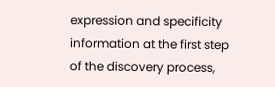expression and specificity information at the first step of the discovery process,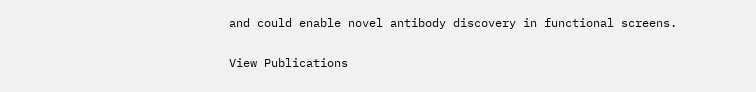and could enable novel antibody discovery in functional screens.

View Publications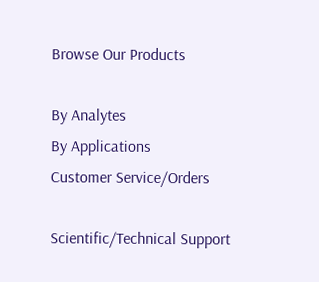Browse Our Products

By Analytes
By Applications
Customer Service/Orders

Scientific/Technical Support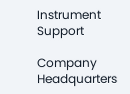Instrument Support

Company Headquarters